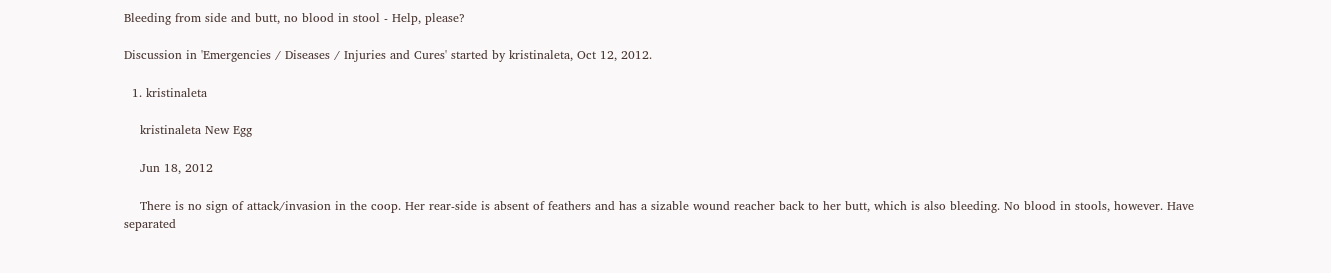Bleeding from side and butt, no blood in stool - Help, please?

Discussion in 'Emergencies / Diseases / Injuries and Cures' started by kristinaleta, Oct 12, 2012.

  1. kristinaleta

    kristinaleta New Egg

    Jun 18, 2012

    There is no sign of attack/invasion in the coop. Her rear-side is absent of feathers and has a sizable wound reacher back to her butt, which is also bleeding. No blood in stools, however. Have separated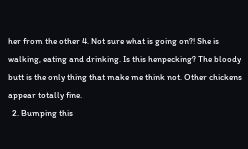her from the other 4. Not sure what is going on?! She is walking, eating and drinking. Is this henpecking? The bloody butt is the only thing that make me think not. Other chickens appear totally fine.
  2. Bumping this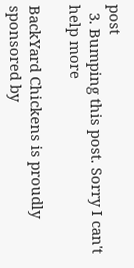post
  3. Bumping this post. Sorry I can't help more

BackYard Chickens is proudly sponsored by